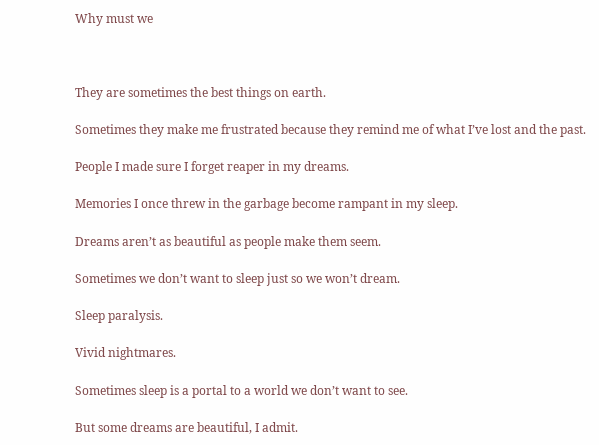Why must we



They are sometimes the best things on earth.

Sometimes they make me frustrated because they remind me of what I’ve lost and the past.

People I made sure I forget reaper in my dreams.

Memories I once threw in the garbage become rampant in my sleep.

Dreams aren’t as beautiful as people make them seem.

Sometimes we don’t want to sleep just so we won’t dream.

Sleep paralysis.

Vivid nightmares.

Sometimes sleep is a portal to a world we don’t want to see.

But some dreams are beautiful, I admit.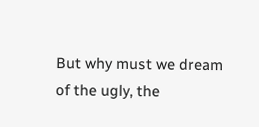But why must we dream of the ugly, the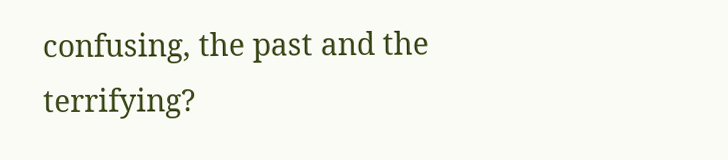confusing, the past and the terrifying?